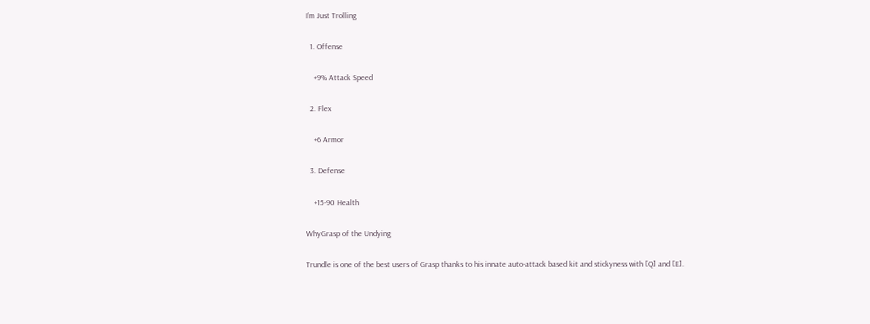I’m Just Trolling

  1. Offense

    +9% Attack Speed

  2. Flex

    +6 Armor

  3. Defense

    +15-90 Health

WhyGrasp of the Undying

Trundle is one of the best users of Grasp thanks to his innate auto-attack based kit and stickyness with [Q] and [E].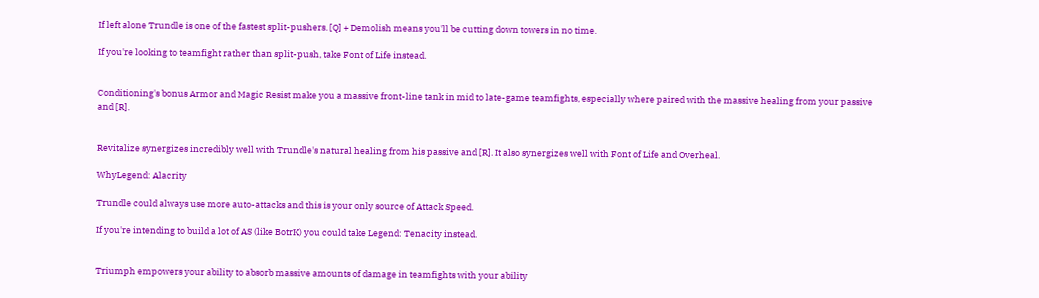If left alone Trundle is one of the fastest split-pushers. [Q] + Demolish means you'll be cutting down towers in no time.

If you're looking to teamfight rather than split-push, take Font of Life instead.


Conditioning's bonus Armor and Magic Resist make you a massive front-line tank in mid to late-game teamfights, especially where paired with the massive healing from your passive and [R].


Revitalize synergizes incredibly well with Trundle's natural healing from his passive and [R]. It also synergizes well with Font of Life and Overheal.

WhyLegend: Alacrity

Trundle could always use more auto-attacks and this is your only source of Attack Speed.

If you're intending to build a lot of AS (like BotrK) you could take Legend: Tenacity instead.


Triumph empowers your ability to absorb massive amounts of damage in teamfights with your ability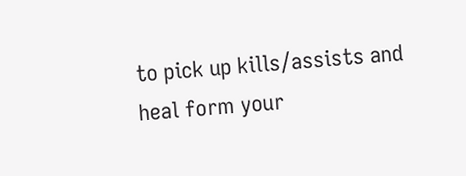to pick up kills/assists and heal form your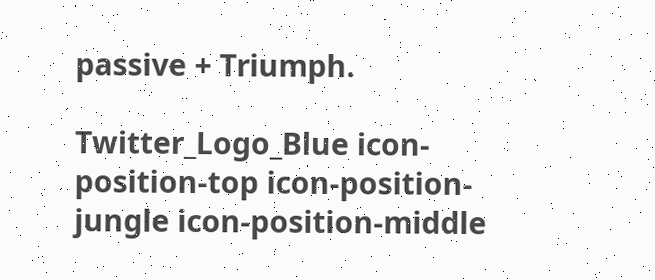passive + Triumph.

Twitter_Logo_Blue icon-position-top icon-position-jungle icon-position-middle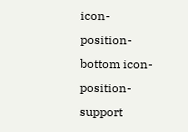icon-position-bottom icon-position-support